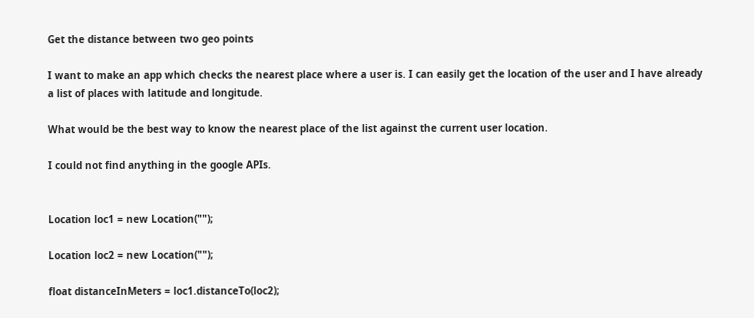Get the distance between two geo points

I want to make an app which checks the nearest place where a user is. I can easily get the location of the user and I have already a list of places with latitude and longitude.

What would be the best way to know the nearest place of the list against the current user location.

I could not find anything in the google APIs.


Location loc1 = new Location("");

Location loc2 = new Location("");

float distanceInMeters = loc1.distanceTo(loc2);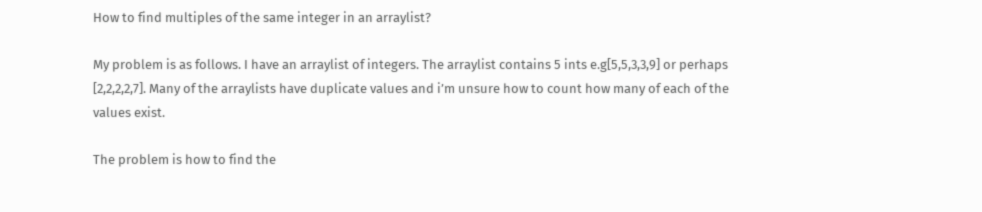How to find multiples of the same integer in an arraylist?

My problem is as follows. I have an arraylist of integers. The arraylist contains 5 ints e.g[5,5,3,3,9] or perhaps [2,2,2,2,7]. Many of the arraylists have duplicate values and i’m unsure how to count how many of each of the values exist.

The problem is how to find the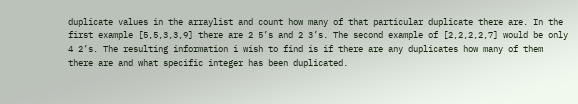duplicate values in the arraylist and count how many of that particular duplicate there are. In the first example [5,5,3,3,9] there are 2 5’s and 2 3’s. The second example of [2,2,2,2,7] would be only 4 2’s. The resulting information i wish to find is if there are any duplicates how many of them there are and what specific integer has been duplicated.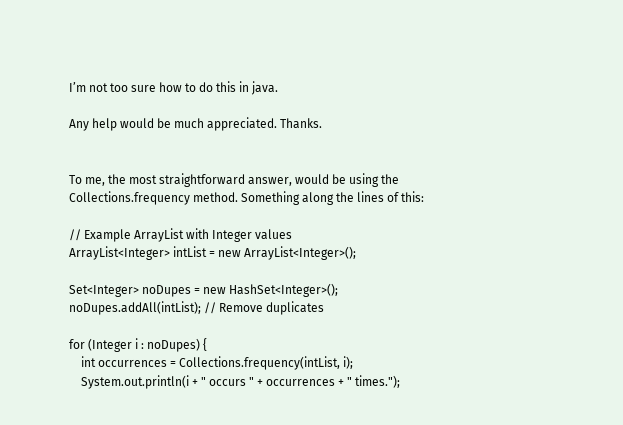I’m not too sure how to do this in java.

Any help would be much appreciated. Thanks.


To me, the most straightforward answer, would be using the Collections.frequency method. Something along the lines of this:

// Example ArrayList with Integer values
ArrayList<Integer> intList = new ArrayList<Integer>();

Set<Integer> noDupes = new HashSet<Integer>();
noDupes.addAll(intList); // Remove duplicates

for (Integer i : noDupes) {
    int occurrences = Collections.frequency(intList, i);
    System.out.println(i + " occurs " + occurrences + " times.");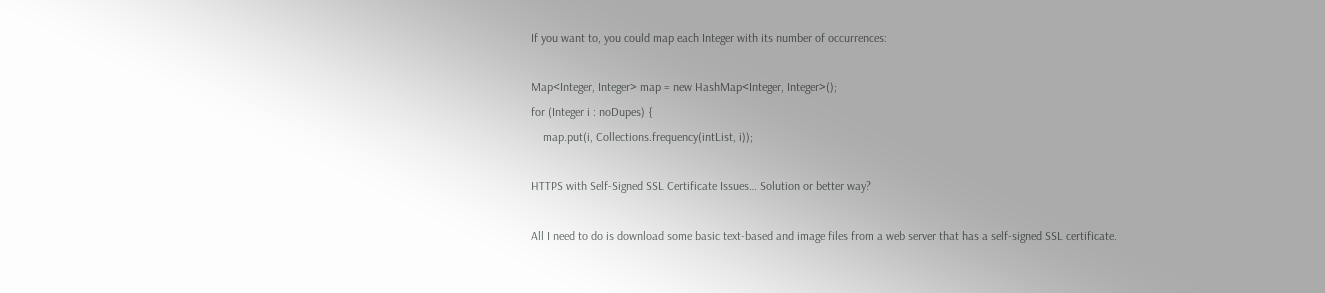If you want to, you could map each Integer with its number of occurrences:

Map<Integer, Integer> map = new HashMap<Integer, Integer>();
for (Integer i : noDupes) {
    map.put(i, Collections.frequency(intList, i));

HTTPS with Self-Signed SSL Certificate Issues… Solution or better way?

All I need to do is download some basic text-based and image files from a web server that has a self-signed SSL certificate.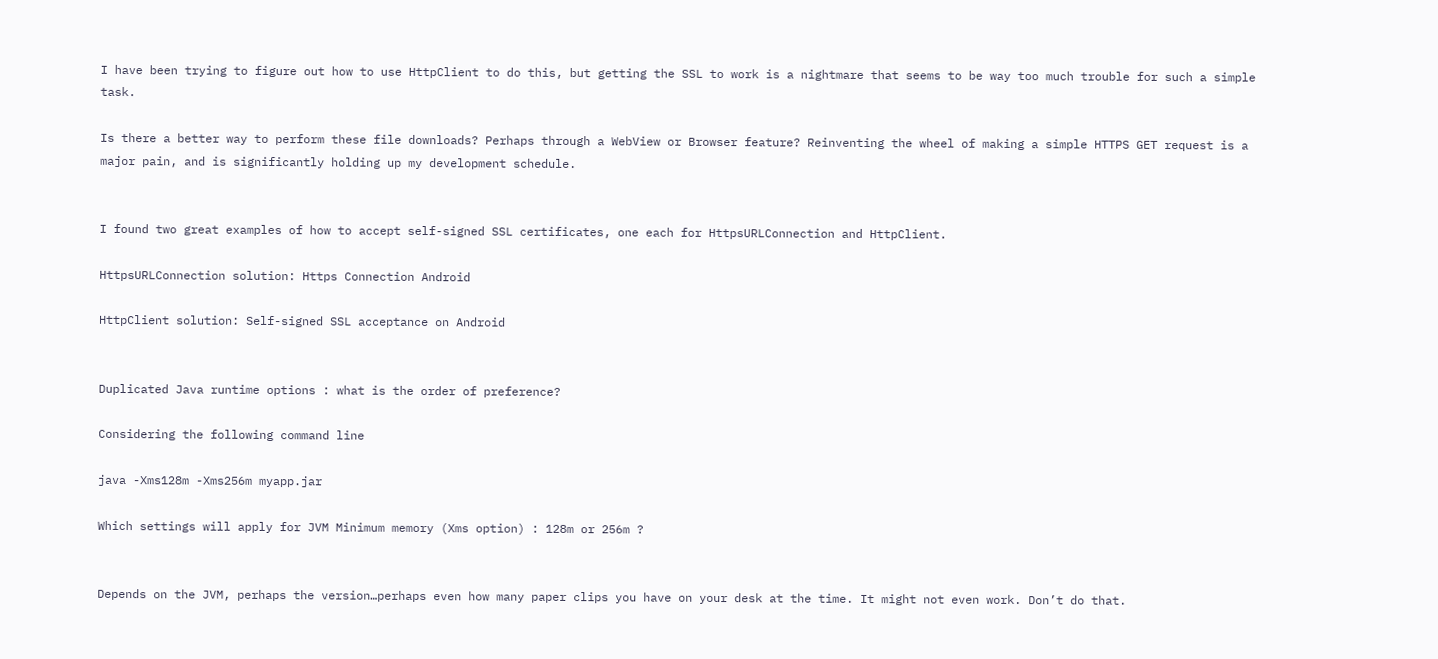I have been trying to figure out how to use HttpClient to do this, but getting the SSL to work is a nightmare that seems to be way too much trouble for such a simple task.

Is there a better way to perform these file downloads? Perhaps through a WebView or Browser feature? Reinventing the wheel of making a simple HTTPS GET request is a major pain, and is significantly holding up my development schedule.


I found two great examples of how to accept self-signed SSL certificates, one each for HttpsURLConnection and HttpClient.

HttpsURLConnection solution: Https Connection Android

HttpClient solution: Self-signed SSL acceptance on Android


Duplicated Java runtime options : what is the order of preference?

Considering the following command line

java -Xms128m -Xms256m myapp.jar

Which settings will apply for JVM Minimum memory (Xms option) : 128m or 256m ?


Depends on the JVM, perhaps the version…perhaps even how many paper clips you have on your desk at the time. It might not even work. Don’t do that.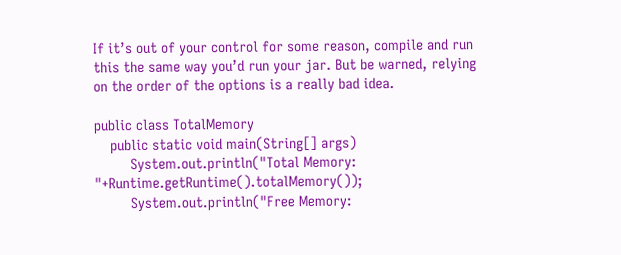If it’s out of your control for some reason, compile and run this the same way you’d run your jar. But be warned, relying on the order of the options is a really bad idea.

public class TotalMemory
    public static void main(String[] args)
         System.out.println("Total Memory: "+Runtime.getRuntime().totalMemory());
         System.out.println("Free Memory: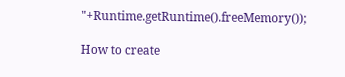"+Runtime.getRuntime().freeMemory());

How to create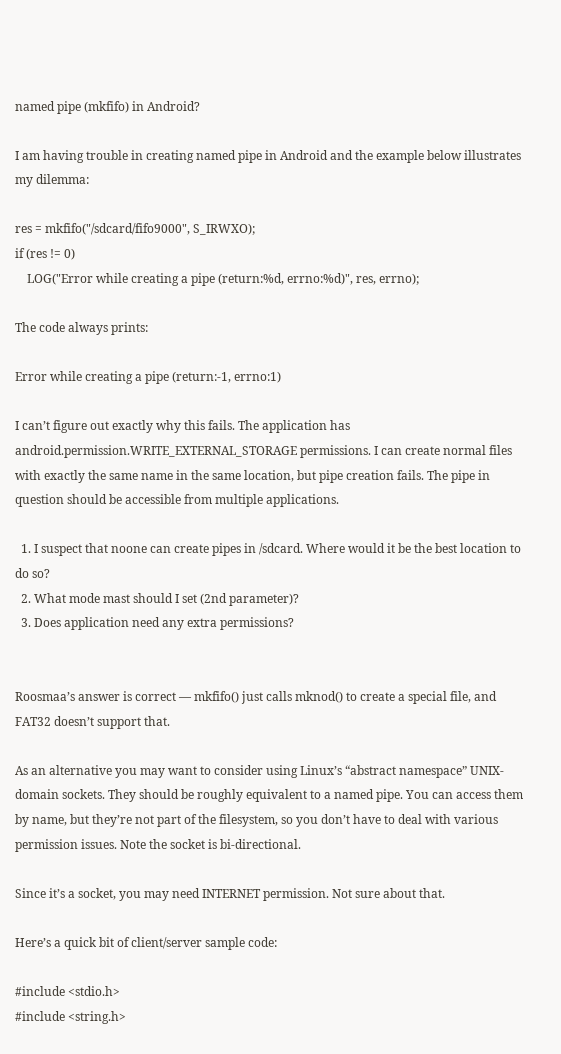named pipe (mkfifo) in Android?

I am having trouble in creating named pipe in Android and the example below illustrates my dilemma:

res = mkfifo("/sdcard/fifo9000", S_IRWXO);
if (res != 0)
    LOG("Error while creating a pipe (return:%d, errno:%d)", res, errno);

The code always prints:

Error while creating a pipe (return:-1, errno:1)

I can’t figure out exactly why this fails. The application has android.permission.WRITE_EXTERNAL_STORAGE permissions. I can create normal files with exactly the same name in the same location, but pipe creation fails. The pipe in question should be accessible from multiple applications.

  1. I suspect that noone can create pipes in /sdcard. Where would it be the best location to do so?
  2. What mode mast should I set (2nd parameter)?
  3. Does application need any extra permissions?


Roosmaa’s answer is correct — mkfifo() just calls mknod() to create a special file, and FAT32 doesn’t support that.

As an alternative you may want to consider using Linux’s “abstract namespace” UNIX-domain sockets. They should be roughly equivalent to a named pipe. You can access them by name, but they’re not part of the filesystem, so you don’t have to deal with various permission issues. Note the socket is bi-directional.

Since it’s a socket, you may need INTERNET permission. Not sure about that.

Here’s a quick bit of client/server sample code:

#include <stdio.h>
#include <string.h>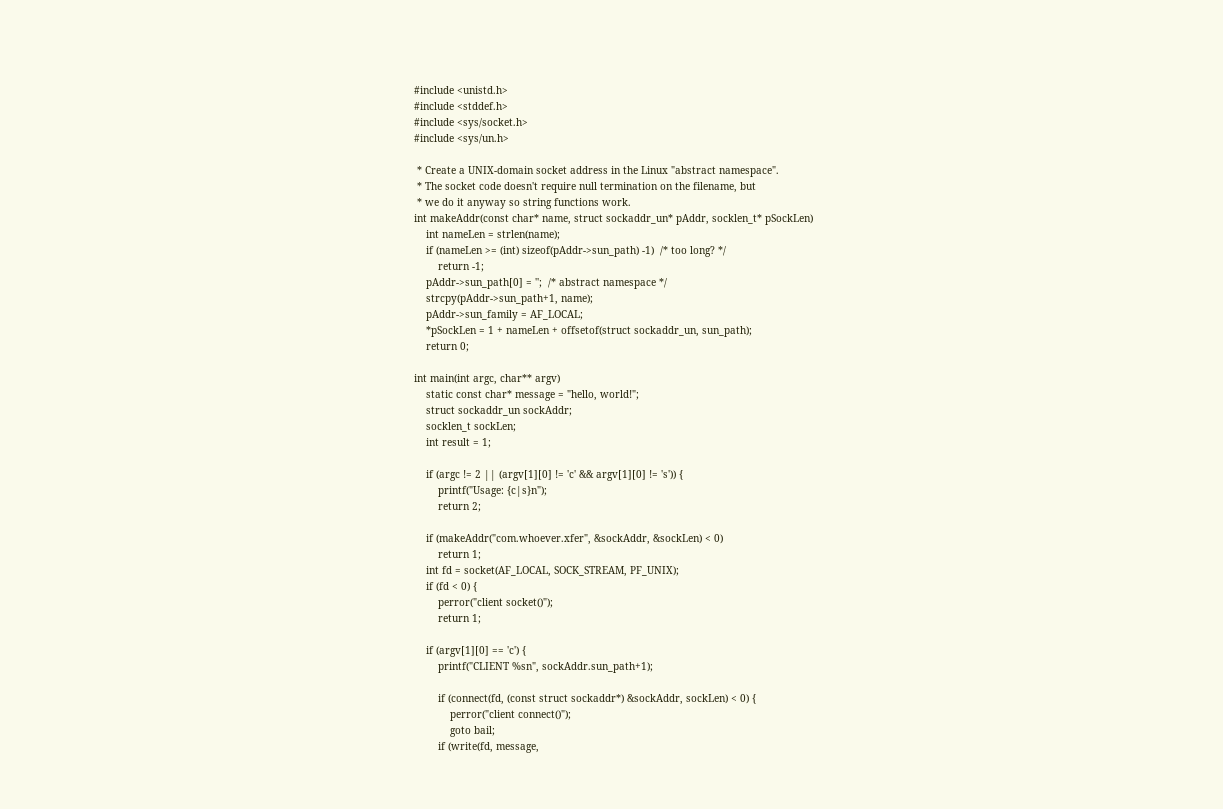#include <unistd.h>
#include <stddef.h>
#include <sys/socket.h>
#include <sys/un.h>

 * Create a UNIX-domain socket address in the Linux "abstract namespace".
 * The socket code doesn't require null termination on the filename, but
 * we do it anyway so string functions work.
int makeAddr(const char* name, struct sockaddr_un* pAddr, socklen_t* pSockLen)
    int nameLen = strlen(name);
    if (nameLen >= (int) sizeof(pAddr->sun_path) -1)  /* too long? */
        return -1;
    pAddr->sun_path[0] = '';  /* abstract namespace */
    strcpy(pAddr->sun_path+1, name);
    pAddr->sun_family = AF_LOCAL;
    *pSockLen = 1 + nameLen + offsetof(struct sockaddr_un, sun_path);
    return 0;

int main(int argc, char** argv)
    static const char* message = "hello, world!";
    struct sockaddr_un sockAddr;
    socklen_t sockLen;
    int result = 1;

    if (argc != 2 || (argv[1][0] != 'c' && argv[1][0] != 's')) {
        printf("Usage: {c|s}n");
        return 2;

    if (makeAddr("com.whoever.xfer", &sockAddr, &sockLen) < 0)
        return 1;
    int fd = socket(AF_LOCAL, SOCK_STREAM, PF_UNIX);
    if (fd < 0) {
        perror("client socket()");
        return 1;

    if (argv[1][0] == 'c') {
        printf("CLIENT %sn", sockAddr.sun_path+1);

        if (connect(fd, (const struct sockaddr*) &sockAddr, sockLen) < 0) {
            perror("client connect()");
            goto bail;
        if (write(fd, message,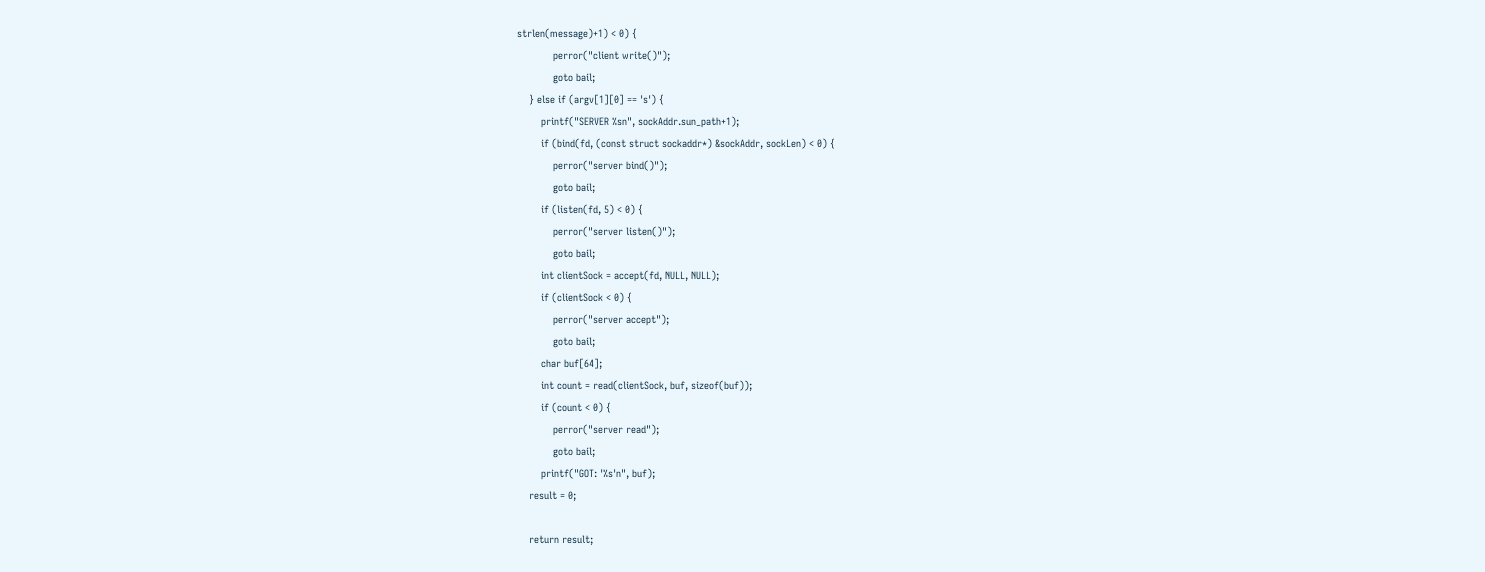strlen(message)+1) < 0) {
            perror("client write()");
            goto bail;
    } else if (argv[1][0] == 's') {
        printf("SERVER %sn", sockAddr.sun_path+1);
        if (bind(fd, (const struct sockaddr*) &sockAddr, sockLen) < 0) {
            perror("server bind()");
            goto bail;
        if (listen(fd, 5) < 0) {
            perror("server listen()");
            goto bail;
        int clientSock = accept(fd, NULL, NULL);
        if (clientSock < 0) {
            perror("server accept");
            goto bail;
        char buf[64];
        int count = read(clientSock, buf, sizeof(buf));
        if (count < 0) {
            perror("server read");
            goto bail;
        printf("GOT: '%s'n", buf);
    result = 0;

    return result;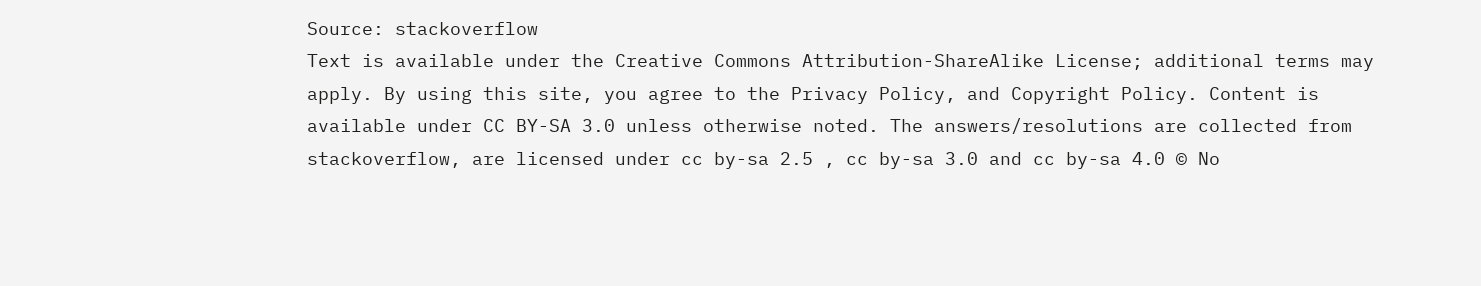Source: stackoverflow
Text is available under the Creative Commons Attribution-ShareAlike License; additional terms may apply. By using this site, you agree to the Privacy Policy, and Copyright Policy. Content is available under CC BY-SA 3.0 unless otherwise noted. The answers/resolutions are collected from stackoverflow, are licensed under cc by-sa 2.5 , cc by-sa 3.0 and cc by-sa 4.0 © No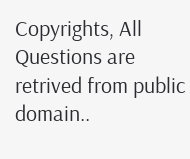Copyrights, All Questions are retrived from public domain..